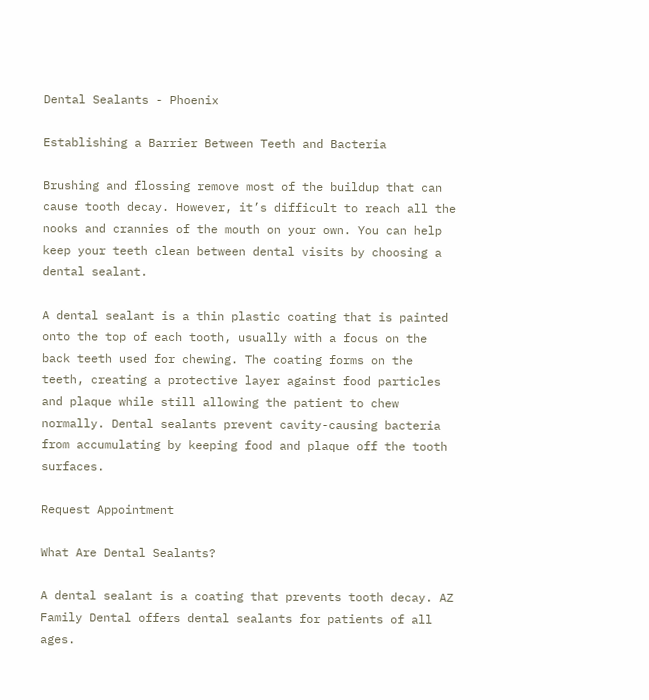Dental Sealants - Phoenix

Establishing a Barrier Between Teeth and Bacteria

Brushing and flossing remove most of the buildup that can cause tooth decay. However, it’s difficult to reach all the nooks and crannies of the mouth on your own. You can help keep your teeth clean between dental visits by choosing a dental sealant.

A dental sealant is a thin plastic coating that is painted onto the top of each tooth, usually with a focus on the back teeth used for chewing. The coating forms on the teeth, creating a protective layer against food particles and plaque while still allowing the patient to chew normally. Dental sealants prevent cavity-causing bacteria from accumulating by keeping food and plaque off the tooth surfaces.

Request Appointment

What Are Dental Sealants?

A dental sealant is a coating that prevents tooth decay. AZ Family Dental offers dental sealants for patients of all ages.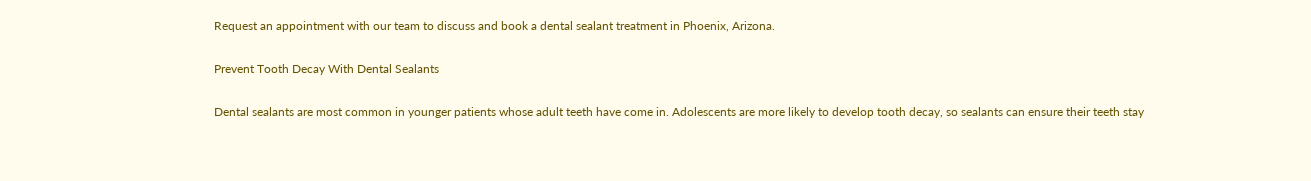Request an appointment with our team to discuss and book a dental sealant treatment in Phoenix, Arizona.

Prevent Tooth Decay With Dental Sealants

Dental sealants are most common in younger patients whose adult teeth have come in. Adolescents are more likely to develop tooth decay, so sealants can ensure their teeth stay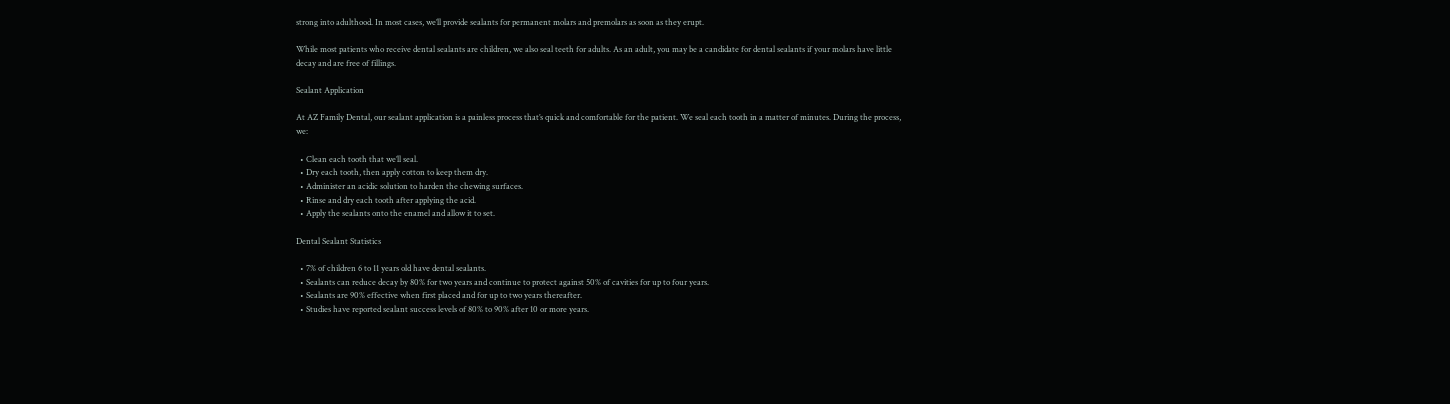strong into adulthood. In most cases, we’ll provide sealants for permanent molars and premolars as soon as they erupt.

While most patients who receive dental sealants are children, we also seal teeth for adults. As an adult, you may be a candidate for dental sealants if your molars have little decay and are free of fillings.

Sealant Application

At AZ Family Dental, our sealant application is a painless process that’s quick and comfortable for the patient. We seal each tooth in a matter of minutes. During the process, we:

  • Clean each tooth that we’ll seal.
  • Dry each tooth, then apply cotton to keep them dry.
  • Administer an acidic solution to harden the chewing surfaces.
  • Rinse and dry each tooth after applying the acid.
  • Apply the sealants onto the enamel and allow it to set.

Dental Sealant Statistics

  • 7% of children 6 to 11 years old have dental sealants.
  • Sealants can reduce decay by 80% for two years and continue to protect against 50% of cavities for up to four years.
  • Sealants are 90% effective when first placed and for up to two years thereafter.
  • Studies have reported sealant success levels of 80% to 90% after 10 or more years.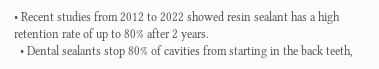• Recent studies from 2012 to 2022 showed resin sealant has a high retention rate of up to 80% after 2 years.
  • Dental sealants stop 80% of cavities from starting in the back teeth,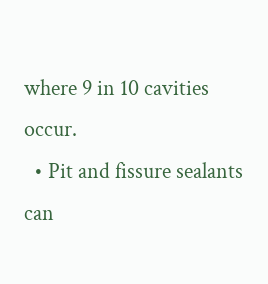where 9 in 10 cavities occur.
  • Pit and fissure sealants can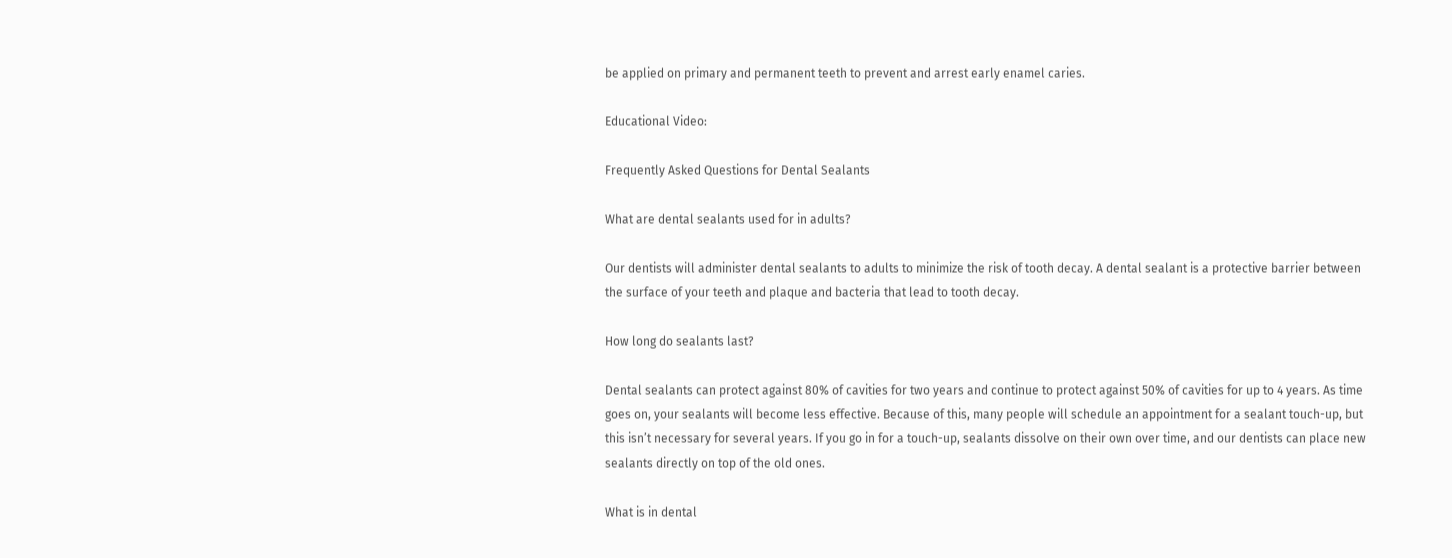be applied on primary and permanent teeth to prevent and arrest early enamel caries.

Educational Video:

Frequently Asked Questions for Dental Sealants

What are dental sealants used for in adults?

Our dentists will administer dental sealants to adults to minimize the risk of tooth decay. A dental sealant is a protective barrier between the surface of your teeth and plaque and bacteria that lead to tooth decay.

How long do sealants last?

Dental sealants can protect against 80% of cavities for two years and continue to protect against 50% of cavities for up to 4 years. As time goes on, your sealants will become less effective. Because of this, many people will schedule an appointment for a sealant touch-up, but this isn’t necessary for several years. If you go in for a touch-up, sealants dissolve on their own over time, and our dentists can place new sealants directly on top of the old ones.

What is in dental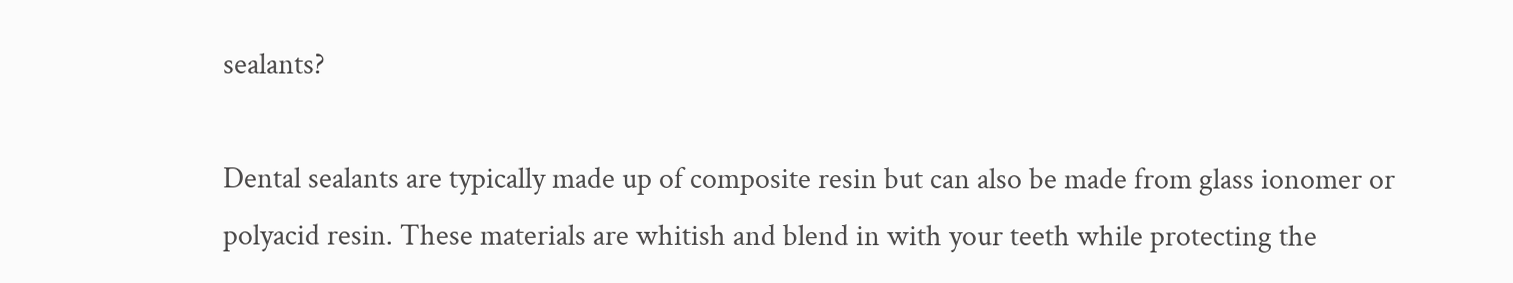sealants?

Dental sealants are typically made up of composite resin but can also be made from glass ionomer or polyacid resin. These materials are whitish and blend in with your teeth while protecting the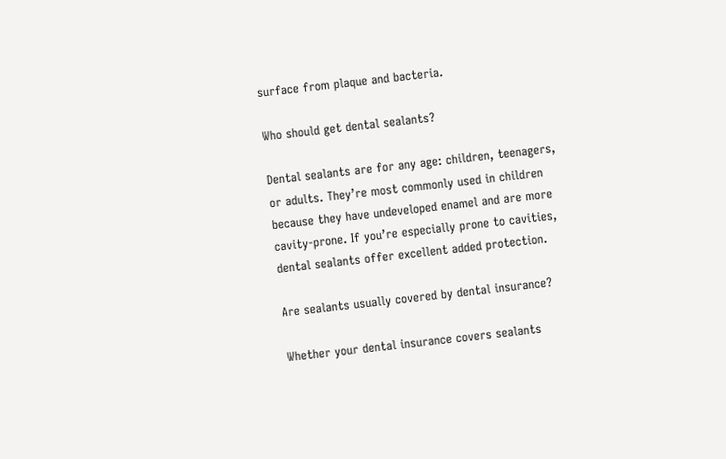surface from plaque and bacteria.

Who should get dental sealants?

Dental sealants are for any age: children, teenagers, or adults. They’re most commonly used in children because they have undeveloped enamel and are more cavity-prone. If you’re especially prone to cavities, dental sealants offer excellent added protection.

Are sealants usually covered by dental insurance?

Whether your dental insurance covers sealants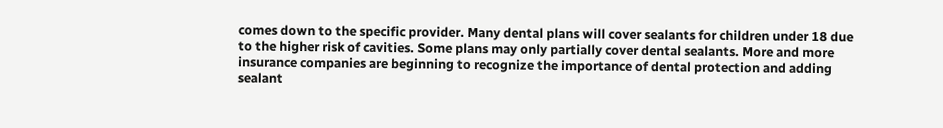comes down to the specific provider. Many dental plans will cover sealants for children under 18 due to the higher risk of cavities. Some plans may only partially cover dental sealants. More and more insurance companies are beginning to recognize the importance of dental protection and adding sealant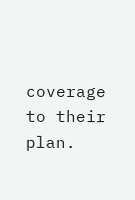coverage to their plan.